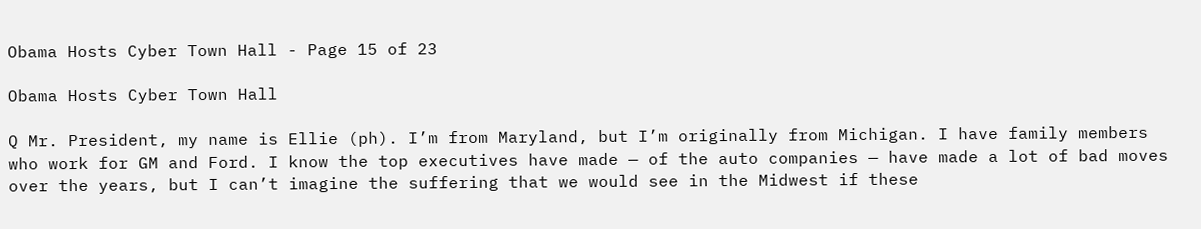Obama Hosts Cyber Town Hall - Page 15 of 23

Obama Hosts Cyber Town Hall

Q Mr. President, my name is Ellie (ph). I’m from Maryland, but I’m originally from Michigan. I have family members who work for GM and Ford. I know the top executives have made — of the auto companies — have made a lot of bad moves over the years, but I can’t imagine the suffering that we would see in the Midwest if these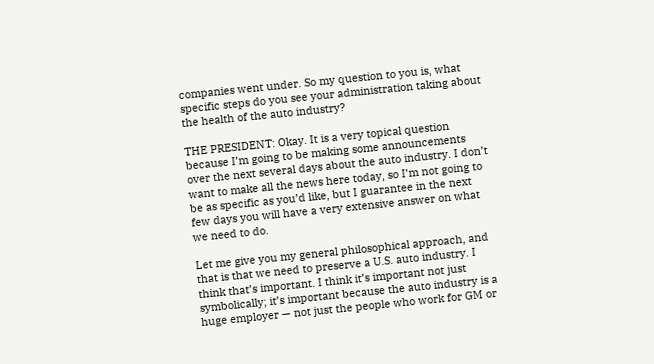companies went under. So my question to you is, what specific steps do you see your administration taking about the health of the auto industry?

THE PRESIDENT: Okay. It is a very topical question because I’m going to be making some announcements over the next several days about the auto industry. I don’t want to make all the news here today, so I’m not going to be as specific as you’d like, but I guarantee in the next few days you will have a very extensive answer on what we need to do.

Let me give you my general philosophical approach, and that is that we need to preserve a U.S. auto industry. I think that’s important. I think it’s important not just symbolically; it’s important because the auto industry is a huge employer — not just the people who work for GM or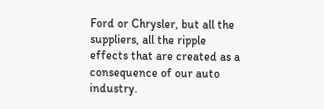Ford or Chrysler, but all the suppliers, all the ripple effects that are created as a consequence of our auto industry.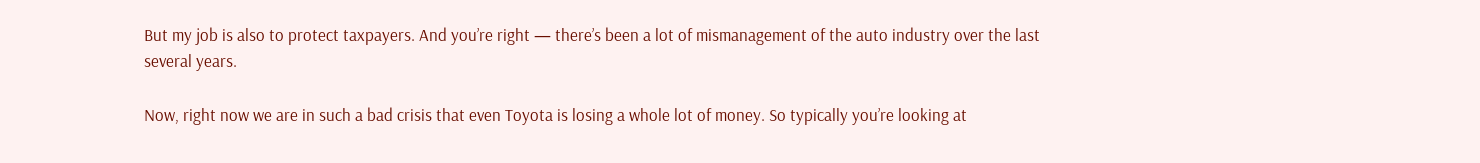But my job is also to protect taxpayers. And you’re right — there’s been a lot of mismanagement of the auto industry over the last several years.

Now, right now we are in such a bad crisis that even Toyota is losing a whole lot of money. So typically you’re looking at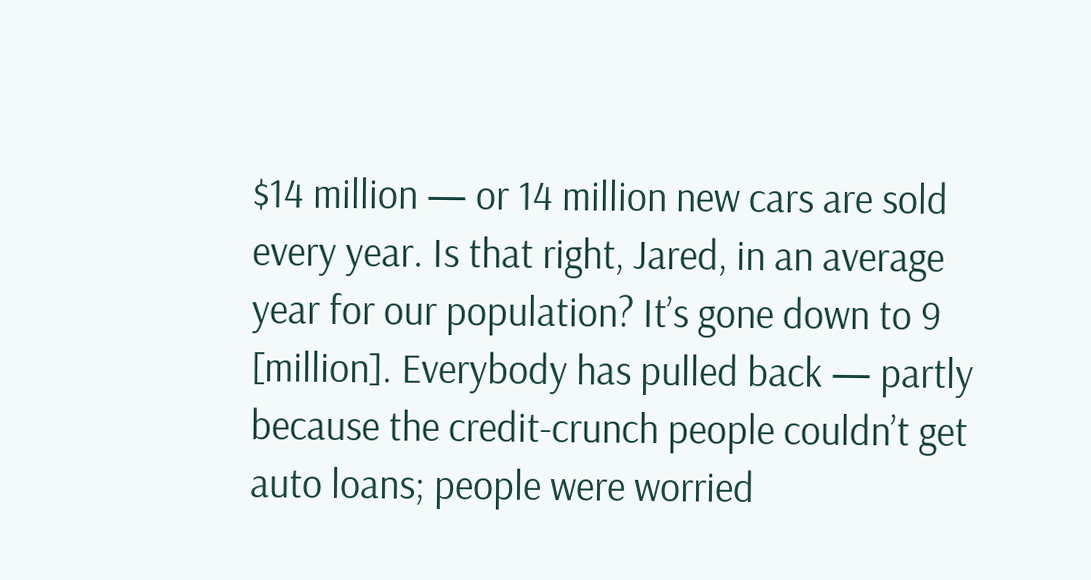$14 million — or 14 million new cars are sold every year. Is that right, Jared, in an average year for our population? It’s gone down to 9 [million]. Everybody has pulled back — partly because the credit-crunch people couldn’t get auto loans; people were worried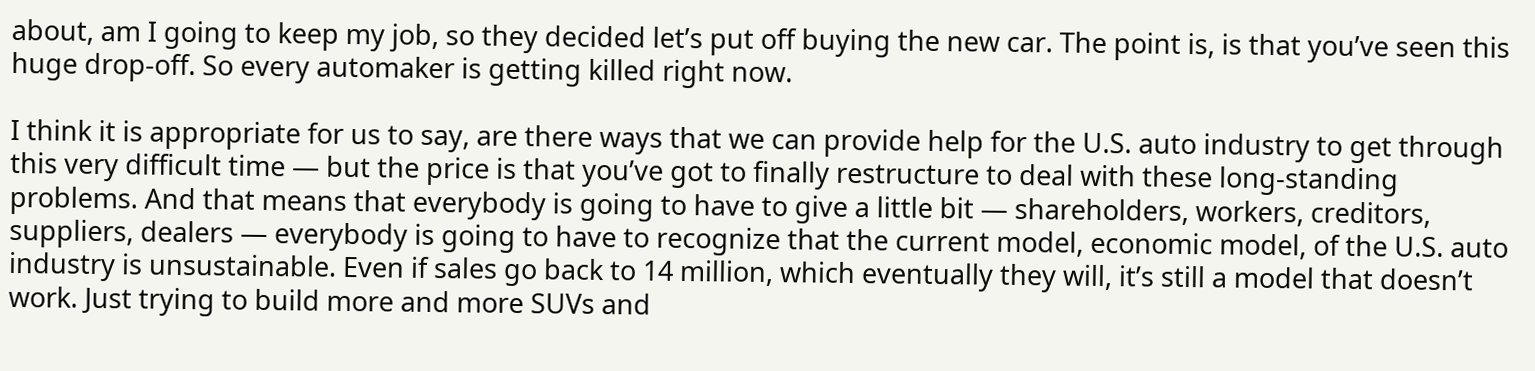about, am I going to keep my job, so they decided let’s put off buying the new car. The point is, is that you’ve seen this huge drop-off. So every automaker is getting killed right now.

I think it is appropriate for us to say, are there ways that we can provide help for the U.S. auto industry to get through this very difficult time — but the price is that you’ve got to finally restructure to deal with these long-standing problems. And that means that everybody is going to have to give a little bit — shareholders, workers, creditors, suppliers, dealers — everybody is going to have to recognize that the current model, economic model, of the U.S. auto industry is unsustainable. Even if sales go back to 14 million, which eventually they will, it’s still a model that doesn’t work. Just trying to build more and more SUVs and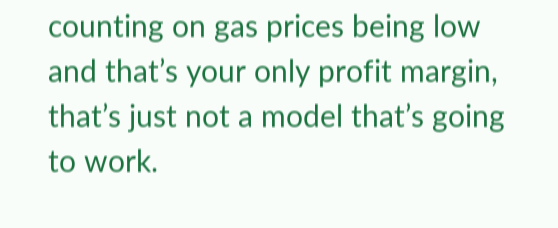counting on gas prices being low and that’s your only profit margin, that’s just not a model that’s going to work.